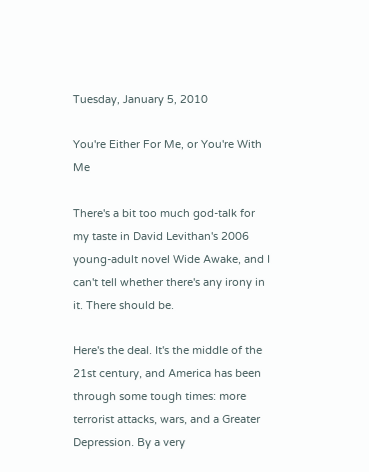Tuesday, January 5, 2010

You're Either For Me, or You're With Me

There's a bit too much god-talk for my taste in David Levithan's 2006 young-adult novel Wide Awake, and I can't tell whether there's any irony in it. There should be.

Here's the deal. It's the middle of the 21st century, and America has been through some tough times: more terrorist attacks, wars, and a Greater Depression. By a very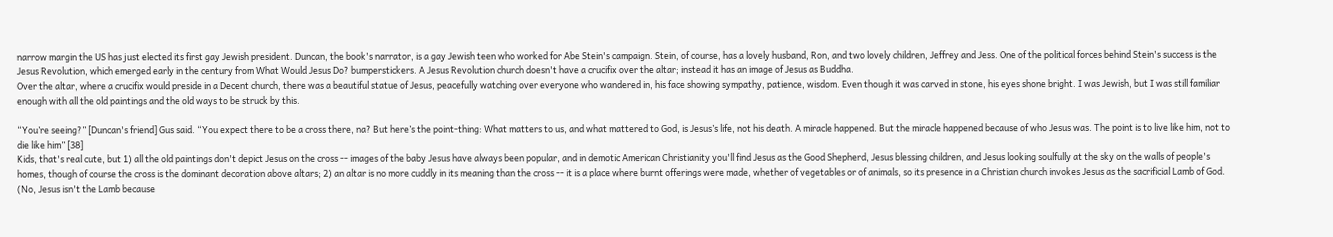narrow margin the US has just elected its first gay Jewish president. Duncan, the book's narrator, is a gay Jewish teen who worked for Abe Stein's campaign. Stein, of course, has a lovely husband, Ron, and two lovely children, Jeffrey and Jess. One of the political forces behind Stein's success is the Jesus Revolution, which emerged early in the century from What Would Jesus Do? bumperstickers. A Jesus Revolution church doesn't have a crucifix over the altar; instead it has an image of Jesus as Buddha.
Over the altar, where a crucifix would preside in a Decent church, there was a beautiful statue of Jesus, peacefully watching over everyone who wandered in, his face showing sympathy, patience, wisdom. Even though it was carved in stone, his eyes shone bright. I was Jewish, but I was still familiar enough with all the old paintings and the old ways to be struck by this.

“You’re seeing?” [Duncan's friend] Gus said. “You expect there to be a cross there, na? But here’s the point-thing: What matters to us, and what mattered to God, is Jesus’s life, not his death. A miracle happened. But the miracle happened because of who Jesus was. The point is to live like him, not to die like him” [38]
Kids, that's real cute, but 1) all the old paintings don't depict Jesus on the cross -- images of the baby Jesus have always been popular, and in demotic American Christianity you'll find Jesus as the Good Shepherd, Jesus blessing children, and Jesus looking soulfully at the sky on the walls of people's homes, though of course the cross is the dominant decoration above altars; 2) an altar is no more cuddly in its meaning than the cross -- it is a place where burnt offerings were made, whether of vegetables or of animals, so its presence in a Christian church invokes Jesus as the sacrificial Lamb of God. (No, Jesus isn't the Lamb because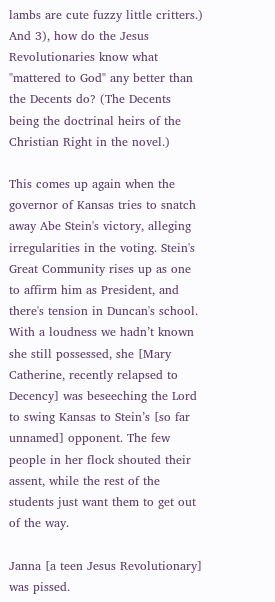lambs are cute fuzzy little critters.) And 3), how do the Jesus Revolutionaries know what "mattered to God" any better than the Decents do? (The Decents being the doctrinal heirs of the Christian Right in the novel.)

This comes up again when the governor of Kansas tries to snatch away Abe Stein's victory, alleging irregularities in the voting. Stein's Great Community rises up as one to affirm him as President, and there's tension in Duncan's school.
With a loudness we hadn’t known she still possessed, she [Mary Catherine, recently relapsed to Decency] was beseeching the Lord to swing Kansas to Stein’s [so far unnamed] opponent. The few people in her flock shouted their assent, while the rest of the students just want them to get out of the way.

Janna [a teen Jesus Revolutionary] was pissed.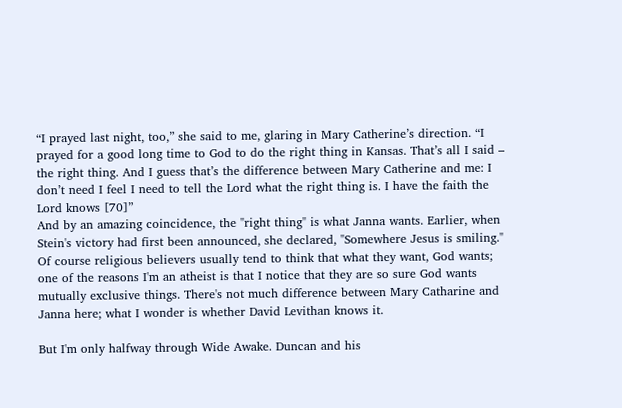“I prayed last night, too,” she said to me, glaring in Mary Catherine’s direction. “I prayed for a good long time to God to do the right thing in Kansas. That’s all I said – the right thing. And I guess that’s the difference between Mary Catherine and me: I don’t need I feel I need to tell the Lord what the right thing is. I have the faith the Lord knows [70]”
And by an amazing coincidence, the "right thing" is what Janna wants. Earlier, when Stein's victory had first been announced, she declared, "Somewhere Jesus is smiling." Of course religious believers usually tend to think that what they want, God wants; one of the reasons I'm an atheist is that I notice that they are so sure God wants mutually exclusive things. There's not much difference between Mary Catharine and Janna here; what I wonder is whether David Levithan knows it.

But I'm only halfway through Wide Awake. Duncan and his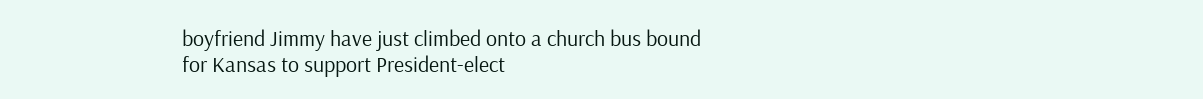boyfriend Jimmy have just climbed onto a church bus bound for Kansas to support President-elect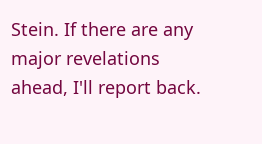Stein. If there are any major revelations ahead, I'll report back.